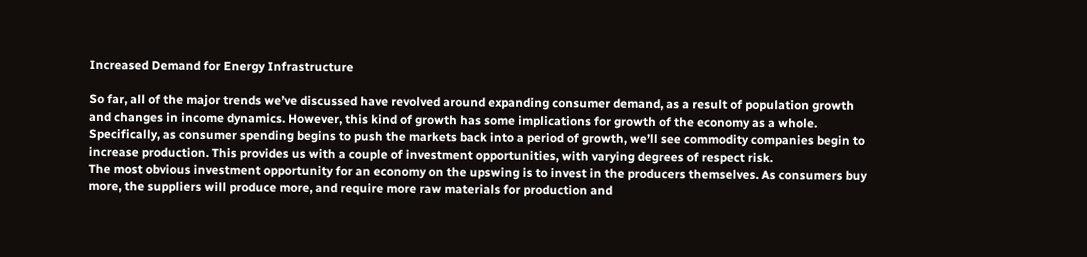Increased Demand for Energy Infrastructure

So far, all of the major trends we’ve discussed have revolved around expanding consumer demand, as a result of population growth and changes in income dynamics. However, this kind of growth has some implications for growth of the economy as a whole. Specifically, as consumer spending begins to push the markets back into a period of growth, we’ll see commodity companies begin to increase production. This provides us with a couple of investment opportunities, with varying degrees of respect risk.
The most obvious investment opportunity for an economy on the upswing is to invest in the producers themselves. As consumers buy more, the suppliers will produce more, and require more raw materials for production and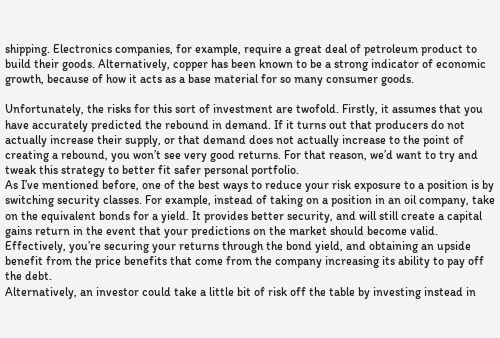shipping. Electronics companies, for example, require a great deal of petroleum product to build their goods. Alternatively, copper has been known to be a strong indicator of economic growth, because of how it acts as a base material for so many consumer goods.

Unfortunately, the risks for this sort of investment are twofold. Firstly, it assumes that you have accurately predicted the rebound in demand. If it turns out that producers do not actually increase their supply, or that demand does not actually increase to the point of creating a rebound, you won’t see very good returns. For that reason, we’d want to try and tweak this strategy to better fit safer personal portfolio.
As I’ve mentioned before, one of the best ways to reduce your risk exposure to a position is by switching security classes. For example, instead of taking on a position in an oil company, take on the equivalent bonds for a yield. It provides better security, and will still create a capital gains return in the event that your predictions on the market should become valid. Effectively, you’re securing your returns through the bond yield, and obtaining an upside benefit from the price benefits that come from the company increasing its ability to pay off the debt.
Alternatively, an investor could take a little bit of risk off the table by investing instead in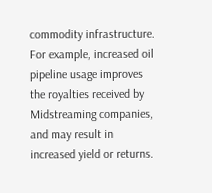commodity infrastructure. For example, increased oil pipeline usage improves the royalties received by Midstreaming companies, and may result in increased yield or returns.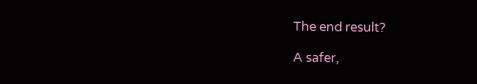The end result?

A safer,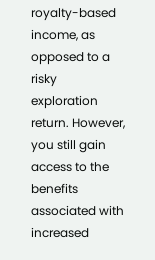royalty-based income, as opposed to a risky exploration return. However, you still gain access to the benefits associated with increased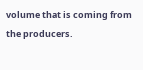volume that is coming from the producers.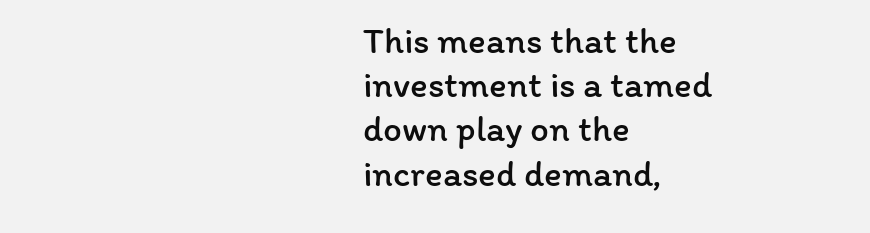This means that the investment is a tamed down play on the increased demand,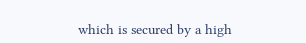which is secured by a high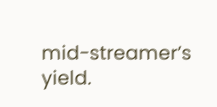mid-streamer’s yield.